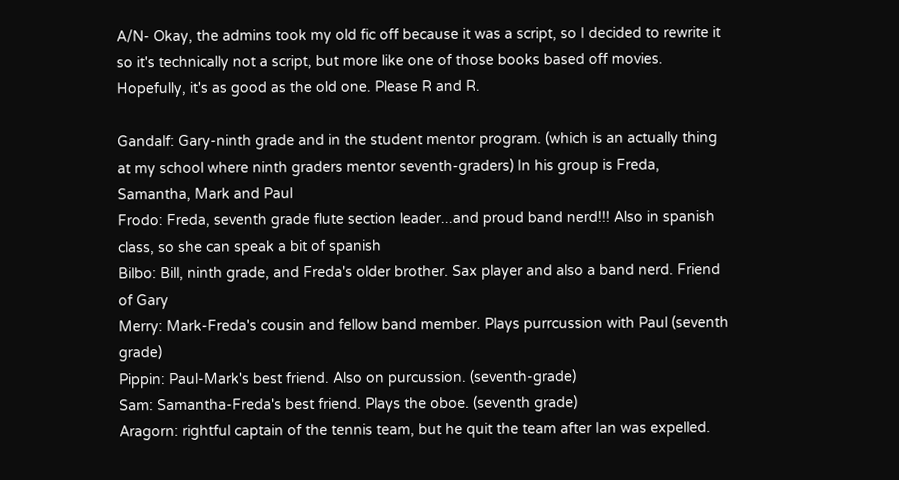A/N- Okay, the admins took my old fic off because it was a script, so I decided to rewrite it so it's technically not a script, but more like one of those books based off movies. Hopefully, it's as good as the old one. Please R and R.

Gandalf: Gary-ninth grade and in the student mentor program. (which is an actually thing at my school where ninth graders mentor seventh-graders) In his group is Freda, Samantha, Mark and Paul
Frodo: Freda, seventh grade flute section leader...and proud band nerd!!! Also in spanish class, so she can speak a bit of spanish
Bilbo: Bill, ninth grade, and Freda's older brother. Sax player and also a band nerd. Friend of Gary
Merry: Mark-Freda's cousin and fellow band member. Plays purrcussion with Paul (seventh grade)
Pippin: Paul-Mark's best friend. Also on purcussion. (seventh-grade)
Sam: Samantha-Freda's best friend. Plays the oboe. (seventh grade)
Aragorn: rightful captain of the tennis team, but he quit the team after Ian was expelled.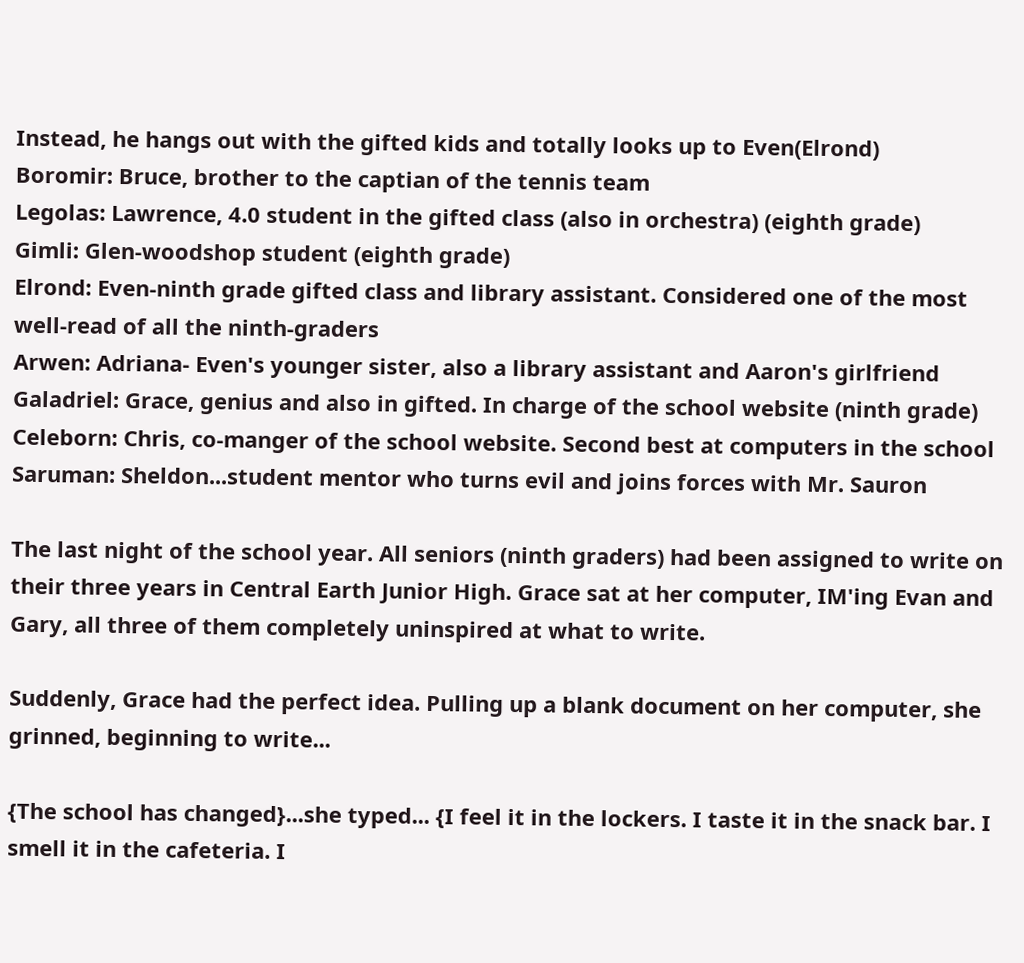Instead, he hangs out with the gifted kids and totally looks up to Even(Elrond)
Boromir: Bruce, brother to the captian of the tennis team
Legolas: Lawrence, 4.0 student in the gifted class (also in orchestra) (eighth grade)
Gimli: Glen-woodshop student (eighth grade)
Elrond: Even-ninth grade gifted class and library assistant. Considered one of the most well-read of all the ninth-graders
Arwen: Adriana- Even's younger sister, also a library assistant and Aaron's girlfriend
Galadriel: Grace, genius and also in gifted. In charge of the school website (ninth grade)
Celeborn: Chris, co-manger of the school website. Second best at computers in the school Saruman: Sheldon...student mentor who turns evil and joins forces with Mr. Sauron

The last night of the school year. All seniors (ninth graders) had been assigned to write on their three years in Central Earth Junior High. Grace sat at her computer, IM'ing Evan and Gary, all three of them completely uninspired at what to write.

Suddenly, Grace had the perfect idea. Pulling up a blank document on her computer, she grinned, beginning to write...

{The school has changed}...she typed... {I feel it in the lockers. I taste it in the snack bar. I smell it in the cafeteria. I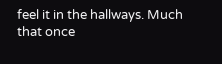feel it in the hallways. Much that once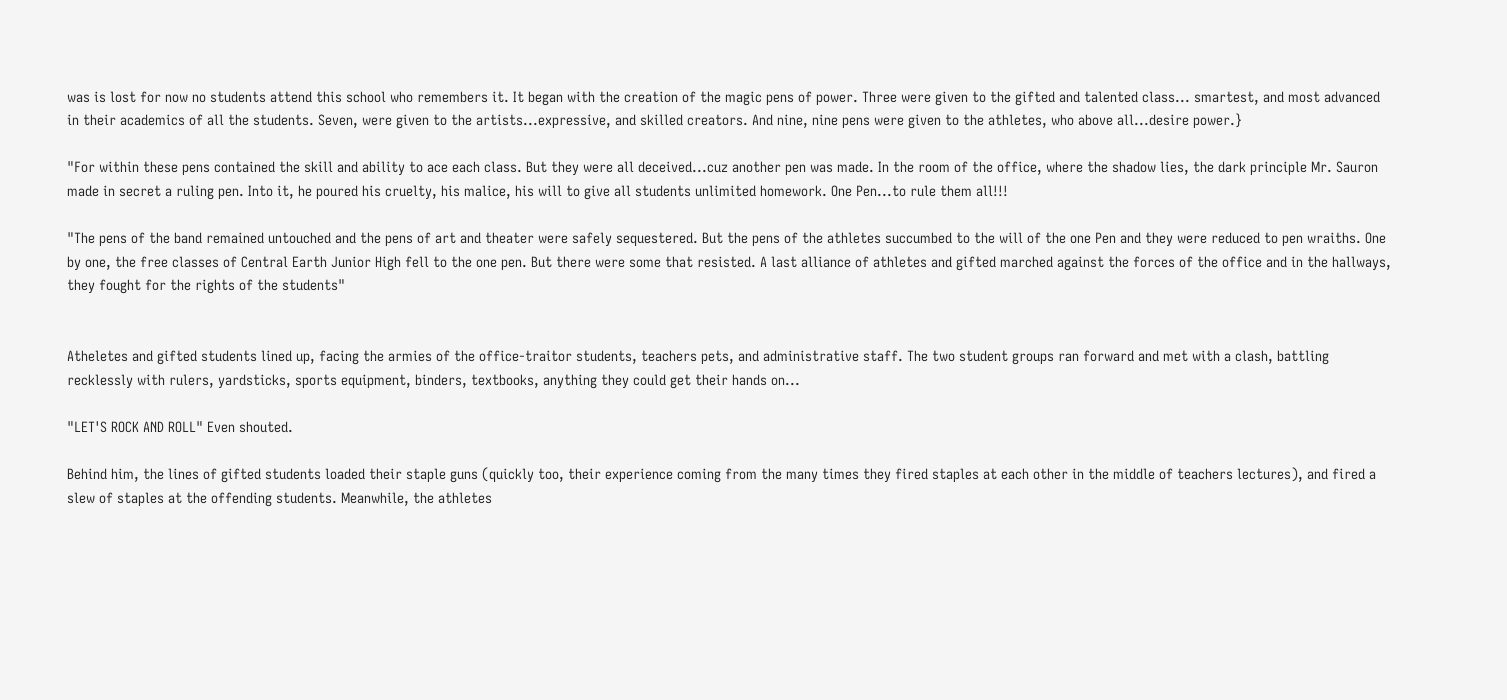was is lost for now no students attend this school who remembers it. It began with the creation of the magic pens of power. Three were given to the gifted and talented class... smartest, and most advanced in their academics of all the students. Seven, were given to the artists...expressive, and skilled creators. And nine, nine pens were given to the athletes, who above all...desire power.}

"For within these pens contained the skill and ability to ace each class. But they were all deceived...cuz another pen was made. In the room of the office, where the shadow lies, the dark principle Mr. Sauron made in secret a ruling pen. Into it, he poured his cruelty, his malice, his will to give all students unlimited homework. One Pen...to rule them all!!!

"The pens of the band remained untouched and the pens of art and theater were safely sequestered. But the pens of the athletes succumbed to the will of the one Pen and they were reduced to pen wraiths. One by one, the free classes of Central Earth Junior High fell to the one pen. But there were some that resisted. A last alliance of athletes and gifted marched against the forces of the office and in the hallways, they fought for the rights of the students"


Atheletes and gifted students lined up, facing the armies of the office-traitor students, teachers pets, and administrative staff. The two student groups ran forward and met with a clash, battling recklessly with rulers, yardsticks, sports equipment, binders, textbooks, anything they could get their hands on...

"LET'S ROCK AND ROLL" Even shouted.

Behind him, the lines of gifted students loaded their staple guns (quickly too, their experience coming from the many times they fired staples at each other in the middle of teachers lectures), and fired a slew of staples at the offending students. Meanwhile, the athletes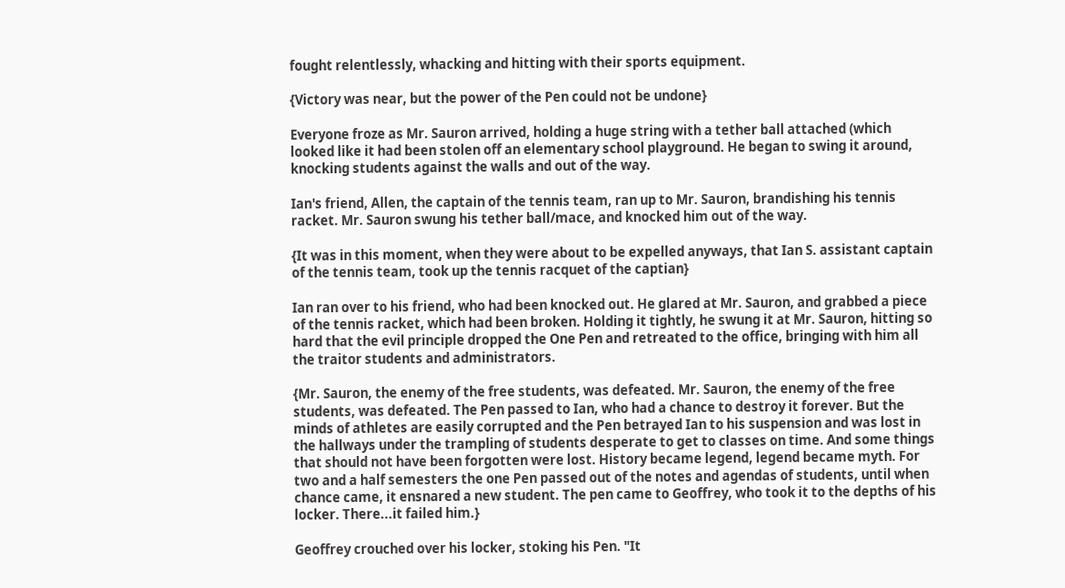fought relentlessly, whacking and hitting with their sports equipment.

{Victory was near, but the power of the Pen could not be undone}

Everyone froze as Mr. Sauron arrived, holding a huge string with a tether ball attached (which looked like it had been stolen off an elementary school playground. He began to swing it around, knocking students against the walls and out of the way.

Ian's friend, Allen, the captain of the tennis team, ran up to Mr. Sauron, brandishing his tennis racket. Mr. Sauron swung his tether ball/mace, and knocked him out of the way.

{It was in this moment, when they were about to be expelled anyways, that Ian S. assistant captain of the tennis team, took up the tennis racquet of the captian}

Ian ran over to his friend, who had been knocked out. He glared at Mr. Sauron, and grabbed a piece of the tennis racket, which had been broken. Holding it tightly, he swung it at Mr. Sauron, hitting so hard that the evil principle dropped the One Pen and retreated to the office, bringing with him all the traitor students and administrators.

{Mr. Sauron, the enemy of the free students, was defeated. Mr. Sauron, the enemy of the free students, was defeated. The Pen passed to Ian, who had a chance to destroy it forever. But the minds of athletes are easily corrupted and the Pen betrayed Ian to his suspension and was lost in the hallways under the trampling of students desperate to get to classes on time. And some things that should not have been forgotten were lost. History became legend, legend became myth. For two and a half semesters the one Pen passed out of the notes and agendas of students, until when chance came, it ensnared a new student. The pen came to Geoffrey, who took it to the depths of his locker. There...it failed him.}

Geoffrey crouched over his locker, stoking his Pen. "It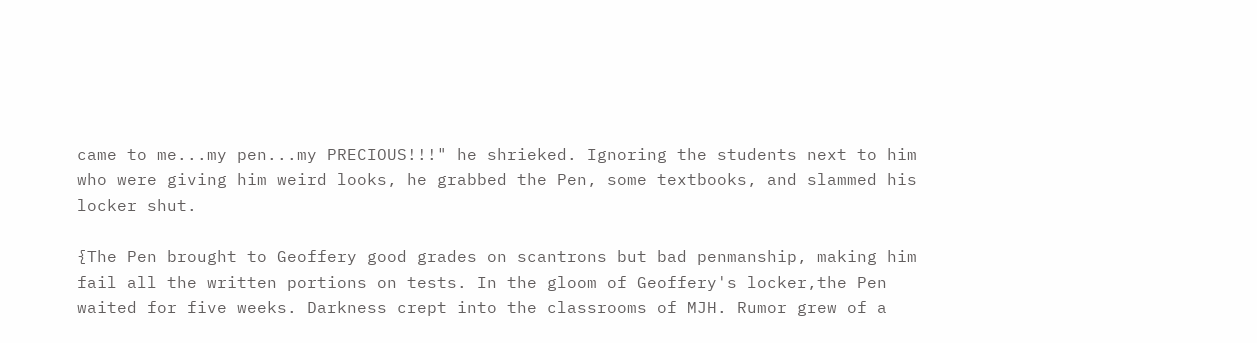came to me...my pen...my PRECIOUS!!!" he shrieked. Ignoring the students next to him who were giving him weird looks, he grabbed the Pen, some textbooks, and slammed his locker shut.

{The Pen brought to Geoffery good grades on scantrons but bad penmanship, making him fail all the written portions on tests. In the gloom of Geoffery's locker,the Pen waited for five weeks. Darkness crept into the classrooms of MJH. Rumor grew of a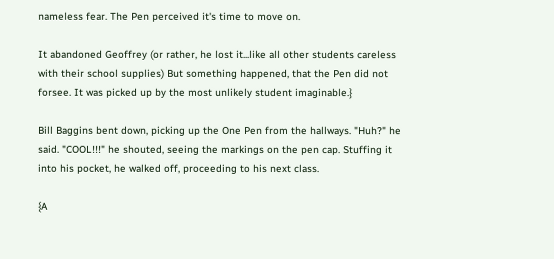nameless fear. The Pen perceived it's time to move on.

It abandoned Geoffrey (or rather, he lost it...like all other students careless with their school supplies) But something happened, that the Pen did not forsee. It was picked up by the most unlikely student imaginable.}

Bill Baggins bent down, picking up the One Pen from the hallways. "Huh?" he said. "COOL!!!" he shouted, seeing the markings on the pen cap. Stuffing it into his pocket, he walked off, proceeding to his next class.

{A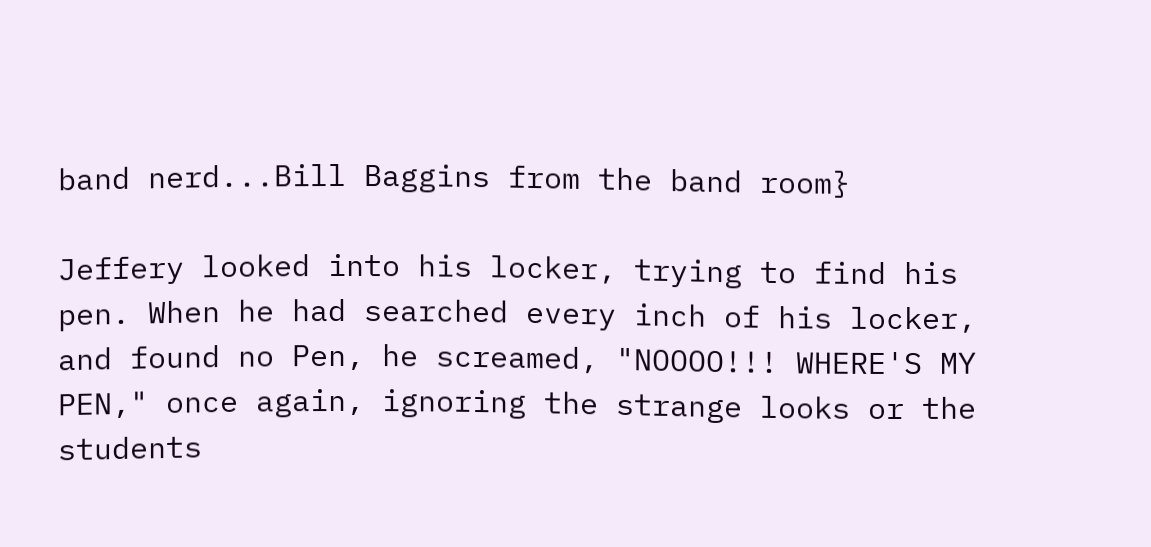band nerd...Bill Baggins from the band room}

Jeffery looked into his locker, trying to find his pen. When he had searched every inch of his locker, and found no Pen, he screamed, "NOOOO!!! WHERE'S MY PEN," once again, ignoring the strange looks or the students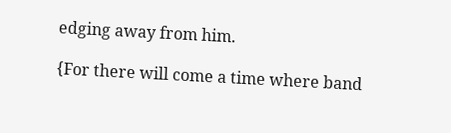edging away from him.

{For there will come a time where band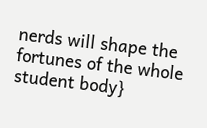nerds will shape the fortunes of the whole student body}